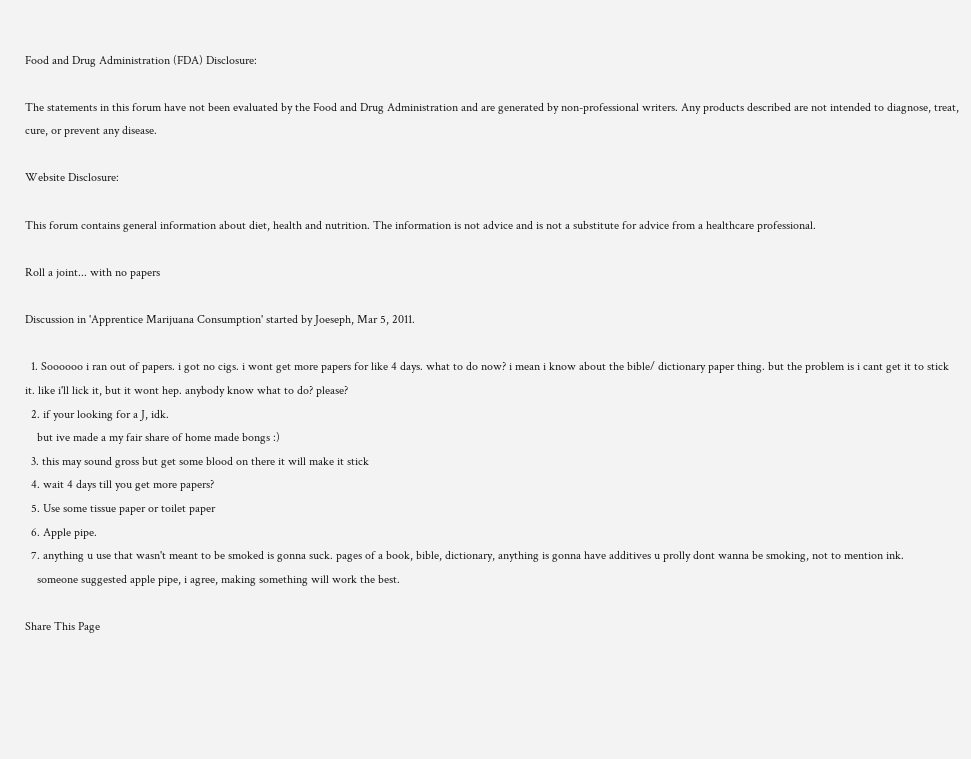Food and Drug Administration (FDA) Disclosure:

The statements in this forum have not been evaluated by the Food and Drug Administration and are generated by non-professional writers. Any products described are not intended to diagnose, treat, cure, or prevent any disease.

Website Disclosure:

This forum contains general information about diet, health and nutrition. The information is not advice and is not a substitute for advice from a healthcare professional.

Roll a joint... with no papers

Discussion in 'Apprentice Marijuana Consumption' started by Joeseph, Mar 5, 2011.

  1. Soooooo i ran out of papers. i got no cigs. i wont get more papers for like 4 days. what to do now? i mean i know about the bible/ dictionary paper thing. but the problem is i cant get it to stick it. like i'll lick it, but it wont hep. anybody know what to do? please?
  2. if your looking for a J, idk.
    but ive made a my fair share of home made bongs :)
  3. this may sound gross but get some blood on there it will make it stick
  4. wait 4 days till you get more papers?
  5. Use some tissue paper or toilet paper
  6. Apple pipe.
  7. anything u use that wasn't meant to be smoked is gonna suck. pages of a book, bible, dictionary, anything is gonna have additives u prolly dont wanna be smoking, not to mention ink.
    someone suggested apple pipe, i agree, making something will work the best.

Share This Page